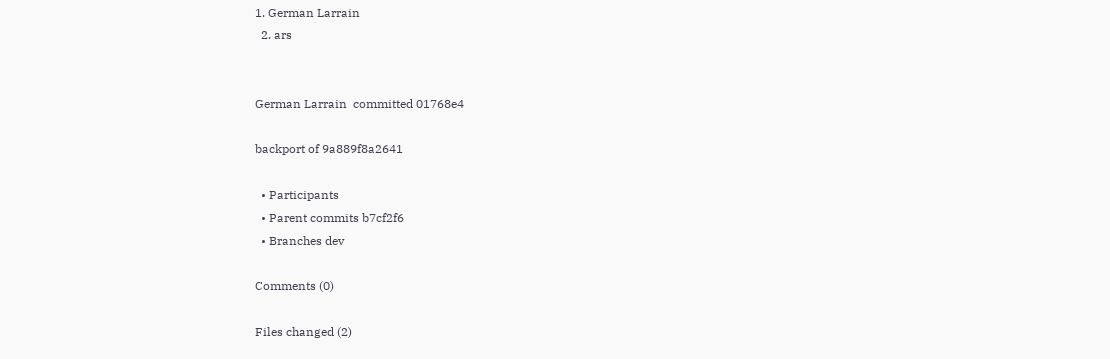1. German Larrain
  2. ars


German Larrain  committed 01768e4

backport of 9a889f8a2641

  • Participants
  • Parent commits b7cf2f6
  • Branches dev

Comments (0)

Files changed (2)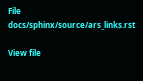File docs/sphinx/source/ars_links.rst

View file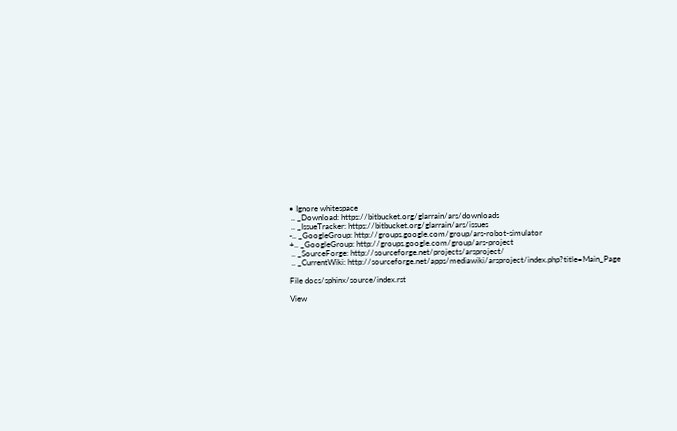• Ignore whitespace
 .. _Download: https://bitbucket.org/glarrain/ars/downloads
 .. _IssueTracker: https://bitbucket.org/glarrain/ars/issues
-.. _GoogleGroup: http://groups.google.com/group/ars-robot-simulator
+.. _GoogleGroup: http://groups.google.com/group/ars-project
 .. _SourceForge: http://sourceforge.net/projects/arsproject/
 .. _CurrentWiki: http://sourceforge.net/apps/mediawiki/arsproject/index.php?title=Main_Page

File docs/sphinx/source/index.rst

View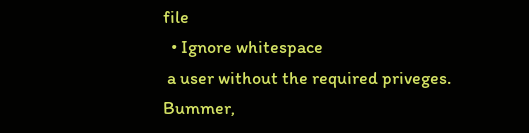file
  • Ignore whitespace
 a user without the required priveges. Bummer,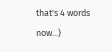that's 4 words now...)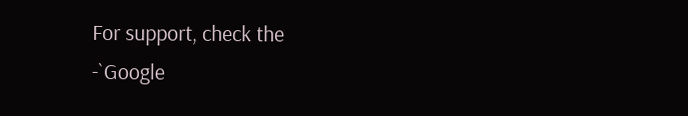For support, check the
-`Google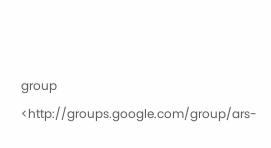group <http://groups.google.com/group/ars-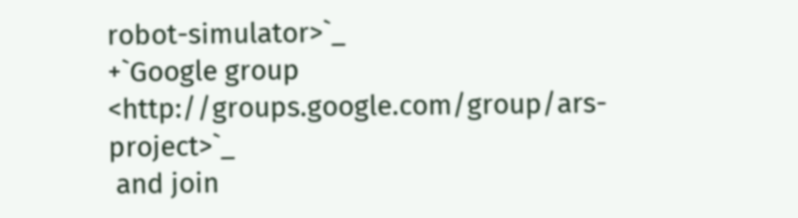robot-simulator>`_
+`Google group <http://groups.google.com/group/ars-project>`_
 and join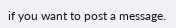if you want to post a message.